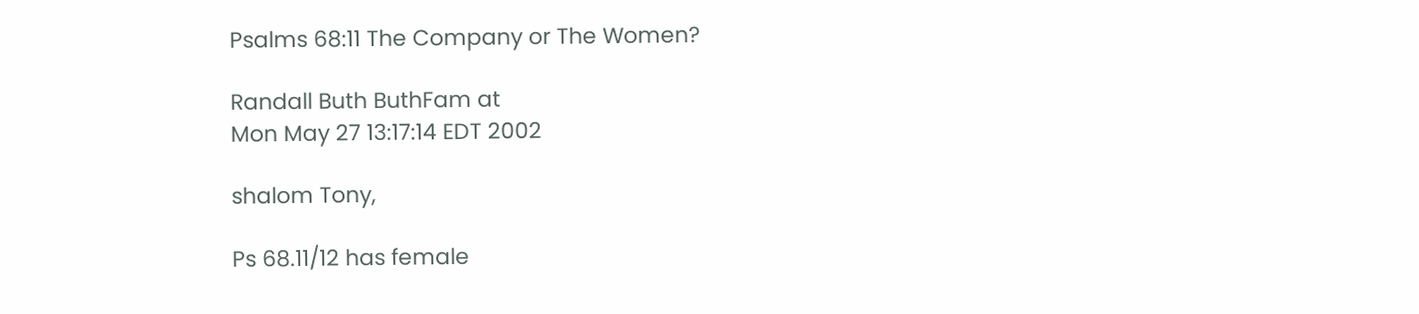Psalms 68:11 The Company or The Women?

Randall Buth ButhFam at
Mon May 27 13:17:14 EDT 2002

shalom Tony,

Ps 68.11/12 has female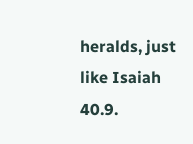heralds, just like Isaiah 40.9.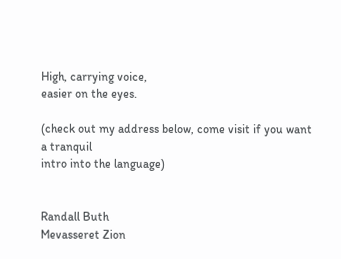High, carrying voice,
easier on the eyes.

(check out my address below, come visit if you want a tranquil
intro into the language)


Randall Buth
Mevasseret Zion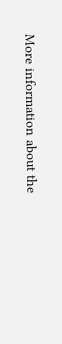More information about the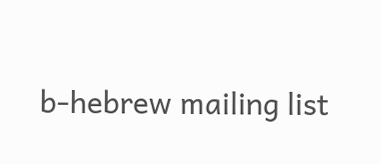b-hebrew mailing list